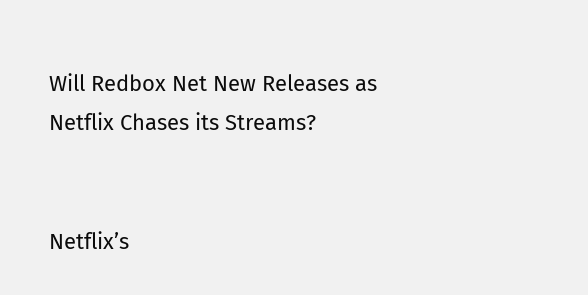Will Redbox Net New Releases as Netflix Chases its Streams?


Netflix’s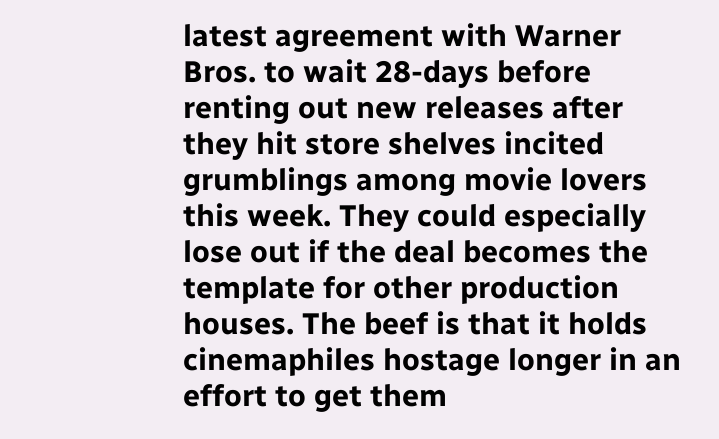latest agreement with Warner Bros. to wait 28-days before renting out new releases after they hit store shelves incited grumblings among movie lovers this week. They could especially lose out if the deal becomes the template for other production houses. The beef is that it holds cinemaphiles hostage longer in an effort to get them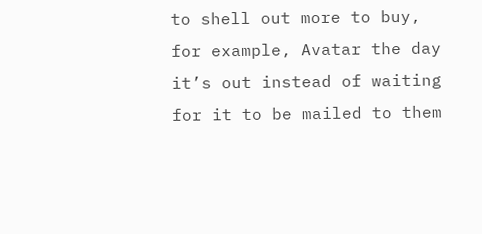to shell out more to buy, for example, Avatar the day it’s out instead of waiting for it to be mailed to them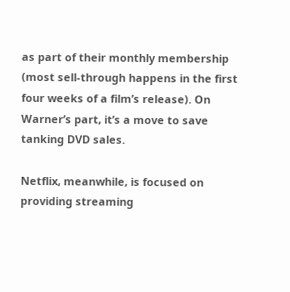as part of their monthly membership (most sell-through happens in the first four weeks of a film’s release). On Warner’s part, it’s a move to save tanking DVD sales.

Netflix, meanwhile, is focused on providing streaming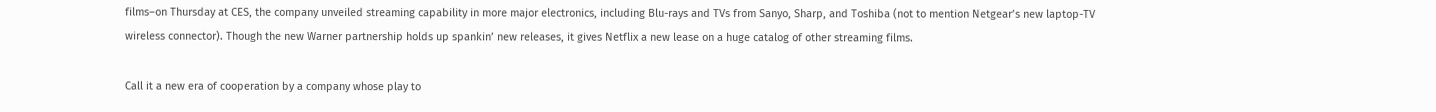films–on Thursday at CES, the company unveiled streaming capability in more major electronics, including Blu-rays and TVs from Sanyo, Sharp, and Toshiba (not to mention Netgear’s new laptop-TV wireless connector). Though the new Warner partnership holds up spankin’ new releases, it gives Netflix a new lease on a huge catalog of other streaming films.

Call it a new era of cooperation by a company whose play to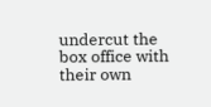undercut the box office with their own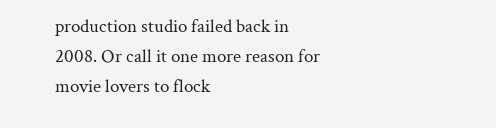production studio failed back in 2008. Or call it one more reason for movie lovers to flock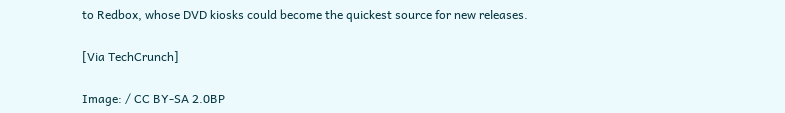to Redbox, whose DVD kiosks could become the quickest source for new releases.

[Via TechCrunch]

Image: / CC BY-SA 2.0BP